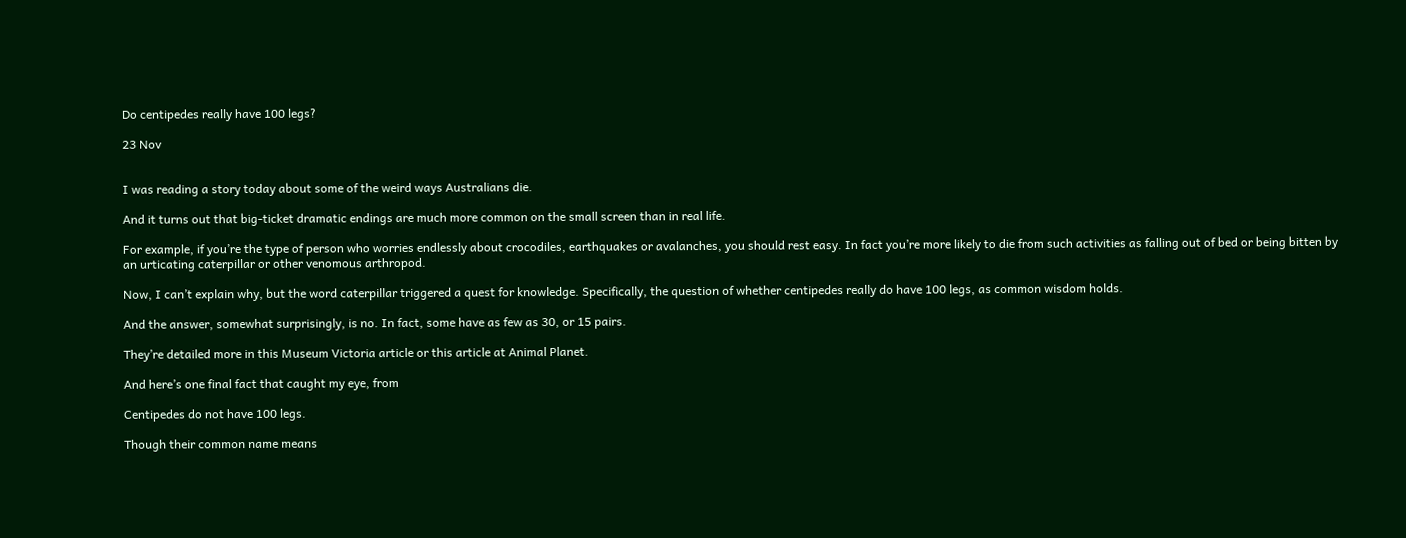Do centipedes really have 100 legs?

23 Nov


I was reading a story today about some of the weird ways Australians die.

And it turns out that big-ticket dramatic endings are much more common on the small screen than in real life.

For example, if you’re the type of person who worries endlessly about crocodiles, earthquakes or avalanches, you should rest easy. In fact you’re more likely to die from such activities as falling out of bed or being bitten by an urticating caterpillar or other venomous arthropod.

Now, I can’t explain why, but the word caterpillar triggered a quest for knowledge. Specifically, the question of whether centipedes really do have 100 legs, as common wisdom holds.

And the answer, somewhat surprisingly, is no. In fact, some have as few as 30, or 15 pairs.

They’re detailed more in this Museum Victoria article or this article at Animal Planet.

And here’s one final fact that caught my eye, from

Centipedes do not have 100 legs.

Though their common name means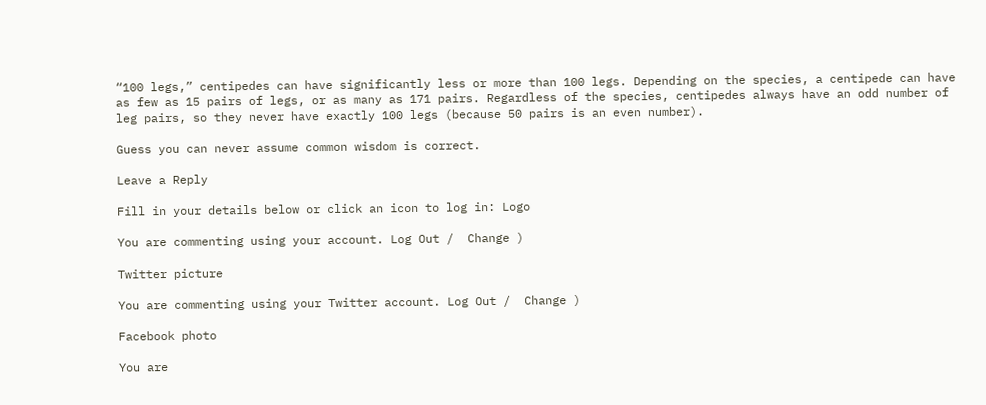“100 legs,” centipedes can have significantly less or more than 100 legs. Depending on the species, a centipede can have as few as 15 pairs of legs, or as many as 171 pairs. Regardless of the species, centipedes always have an odd number of leg pairs, so they never have exactly 100 legs (because 50 pairs is an even number).

Guess you can never assume common wisdom is correct.

Leave a Reply

Fill in your details below or click an icon to log in: Logo

You are commenting using your account. Log Out /  Change )

Twitter picture

You are commenting using your Twitter account. Log Out /  Change )

Facebook photo

You are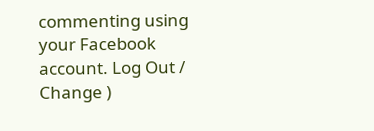commenting using your Facebook account. Log Out /  Change )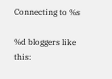Connecting to %s

%d bloggers like this: